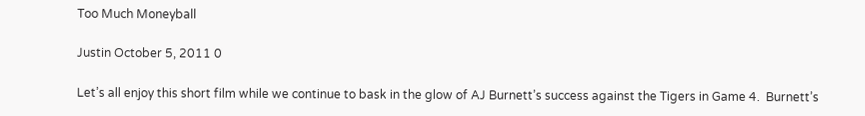Too Much Moneyball

Justin October 5, 2011 0

Let’s all enjoy this short film while we continue to bask in the glow of AJ Burnett’s success against the Tigers in Game 4.  Burnett’s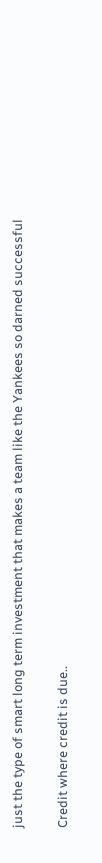just the type of smart long term investment that makes a team like the Yankees so darned successful

Credit where credit is due..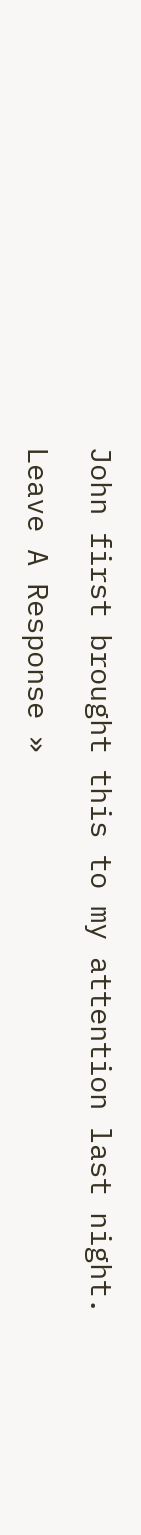John first brought this to my attention last night.

Leave A Response »